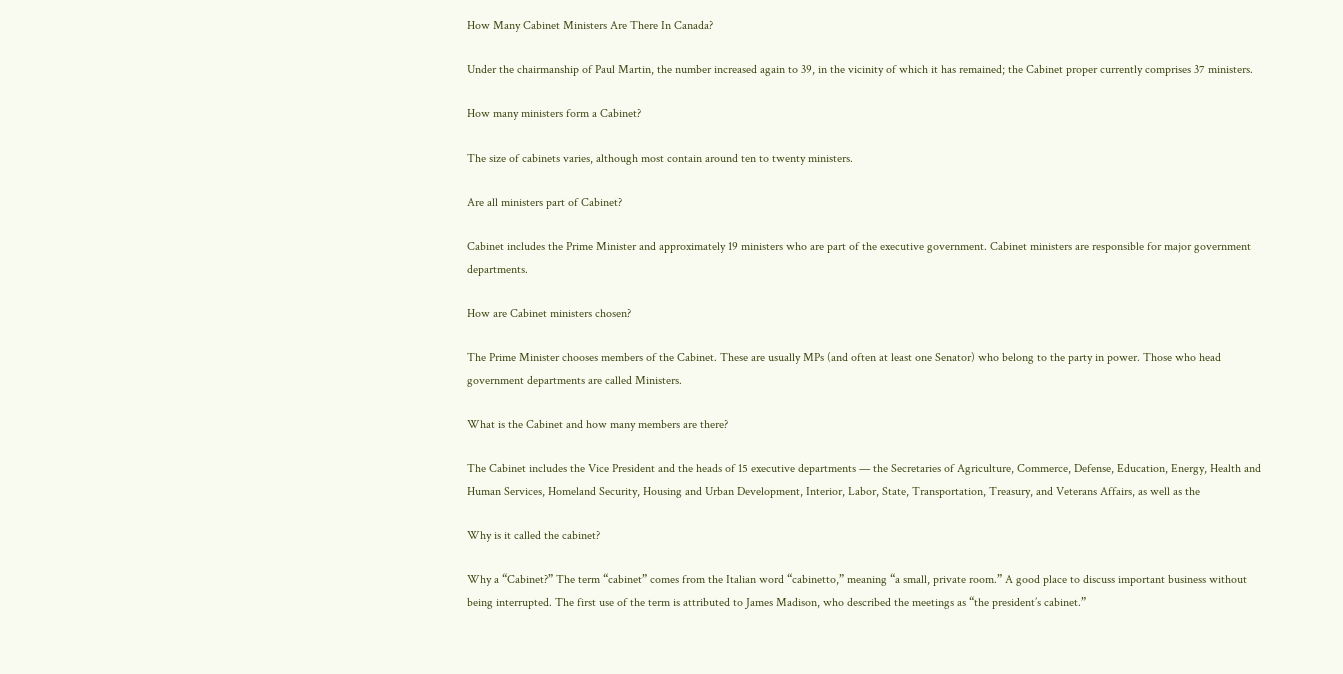How Many Cabinet Ministers Are There In Canada?

Under the chairmanship of Paul Martin, the number increased again to 39, in the vicinity of which it has remained; the Cabinet proper currently comprises 37 ministers.

How many ministers form a Cabinet?

The size of cabinets varies, although most contain around ten to twenty ministers.

Are all ministers part of Cabinet?

Cabinet includes the Prime Minister and approximately 19 ministers who are part of the executive government. Cabinet ministers are responsible for major government departments.

How are Cabinet ministers chosen?

The Prime Minister chooses members of the Cabinet. These are usually MPs (and often at least one Senator) who belong to the party in power. Those who head government departments are called Ministers.

What is the Cabinet and how many members are there?

The Cabinet includes the Vice President and the heads of 15 executive departments — the Secretaries of Agriculture, Commerce, Defense, Education, Energy, Health and Human Services, Homeland Security, Housing and Urban Development, Interior, Labor, State, Transportation, Treasury, and Veterans Affairs, as well as the

Why is it called the cabinet?

Why a “Cabinet?” The term “cabinet” comes from the Italian word “cabinetto,” meaning “a small, private room.” A good place to discuss important business without being interrupted. The first use of the term is attributed to James Madison, who described the meetings as “the president’s cabinet.”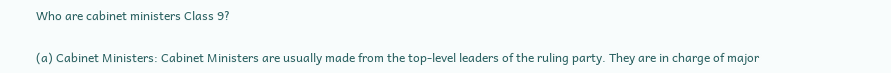Who are cabinet ministers Class 9?

(a) Cabinet Ministers: Cabinet Ministers are usually made from the top-level leaders of the ruling party. They are in charge of major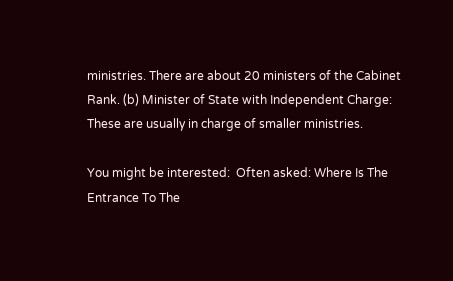ministries. There are about 20 ministers of the Cabinet Rank. (b) Minister of State with Independent Charge: These are usually in charge of smaller ministries.

You might be interested:  Often asked: Where Is The Entrance To The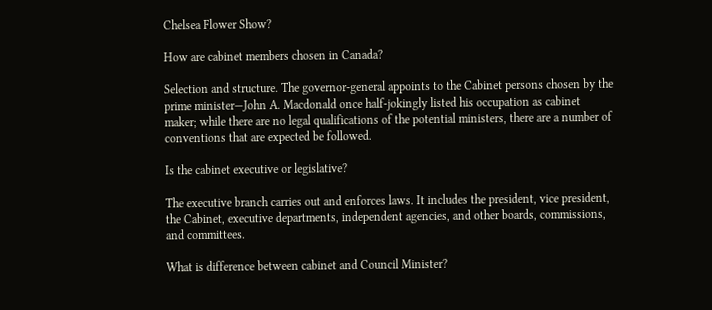Chelsea Flower Show?

How are cabinet members chosen in Canada?

Selection and structure. The governor-general appoints to the Cabinet persons chosen by the prime minister—John A. Macdonald once half-jokingly listed his occupation as cabinet maker; while there are no legal qualifications of the potential ministers, there are a number of conventions that are expected be followed.

Is the cabinet executive or legislative?

The executive branch carries out and enforces laws. It includes the president, vice president, the Cabinet, executive departments, independent agencies, and other boards, commissions, and committees.

What is difference between cabinet and Council Minister?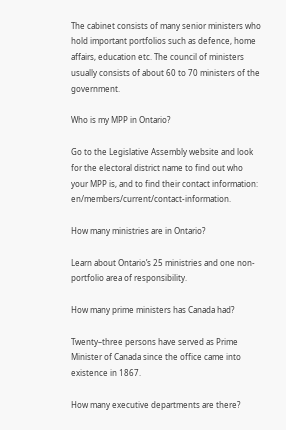The cabinet consists of many senior ministers who hold important portfolios such as defence, home affairs, education etc. The council of ministers usually consists of about 60 to 70 ministers of the government.

Who is my MPP in Ontario?

Go to the Legislative Assembly website and look for the electoral district name to find out who your MPP is, and to find their contact information: en/members/current/contact-information.

How many ministries are in Ontario?

Learn about Ontario’s 25 ministries and one non-portfolio area of responsibility.

How many prime ministers has Canada had?

Twenty–three persons have served as Prime Minister of Canada since the office came into existence in 1867.

How many executive departments are there?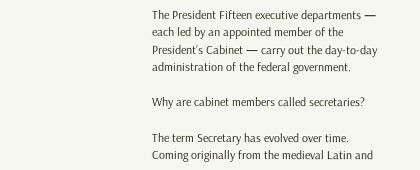The President Fifteen executive departments — each led by an appointed member of the President’s Cabinet — carry out the day-to-day administration of the federal government.

Why are cabinet members called secretaries?

The term Secretary has evolved over time. Coming originally from the medieval Latin and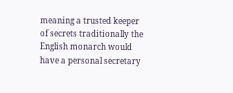meaning a trusted keeper of secrets traditionally the English monarch would have a personal secretary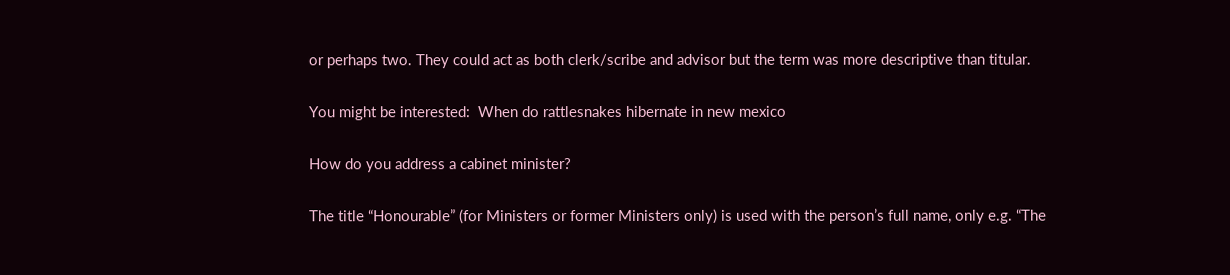or perhaps two. They could act as both clerk/scribe and advisor but the term was more descriptive than titular.

You might be interested:  When do rattlesnakes hibernate in new mexico

How do you address a cabinet minister?

The title “Honourable” (for Ministers or former Ministers only) is used with the person’s full name, only e.g. “The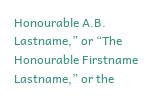Honourable A.B. Lastname,” or “The Honourable Firstname Lastname,” or the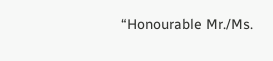“Honourable Mr./Ms.